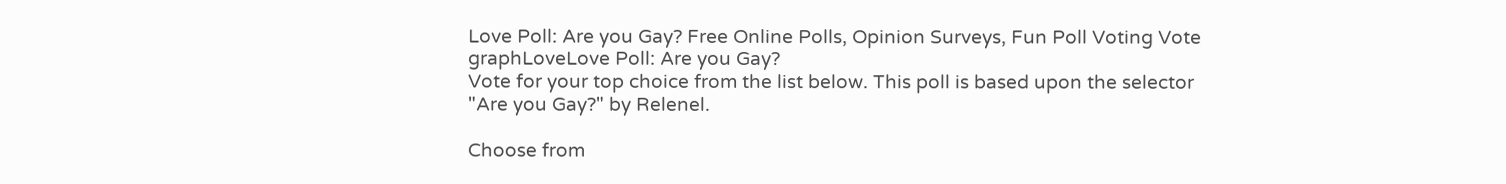Love Poll: Are you Gay? Free Online Polls, Opinion Surveys, Fun Poll Voting Vote
graphLoveLove Poll: Are you Gay?
Vote for your top choice from the list below. This poll is based upon the selector "Are you Gay?" by Relenel.

Choose from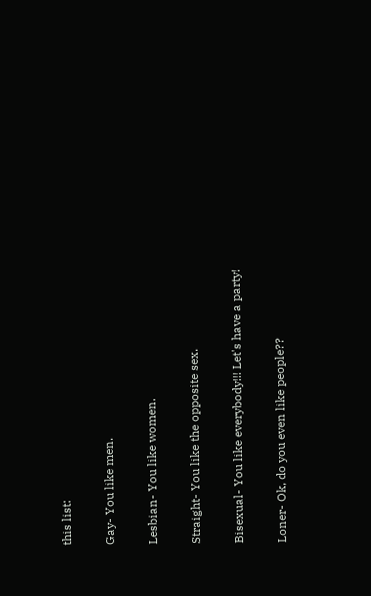this list:

Gay- You like men.

Lesbian- You like women.

Straight- You like the opposite sex.

Bisexual- You like everybody!!! Let's have a party!

Loner- Ok, do you even like people??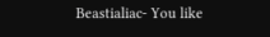Beastialiac- You like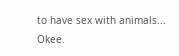to have sex with animals... Okee.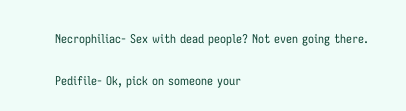Necrophiliac- Sex with dead people? Not even going there.

Pedifile- Ok, pick on someone your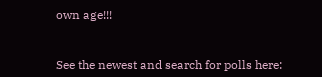own age!!!


See the newest and search for polls here: